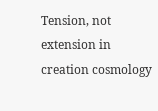Tension, not extension in creation cosmology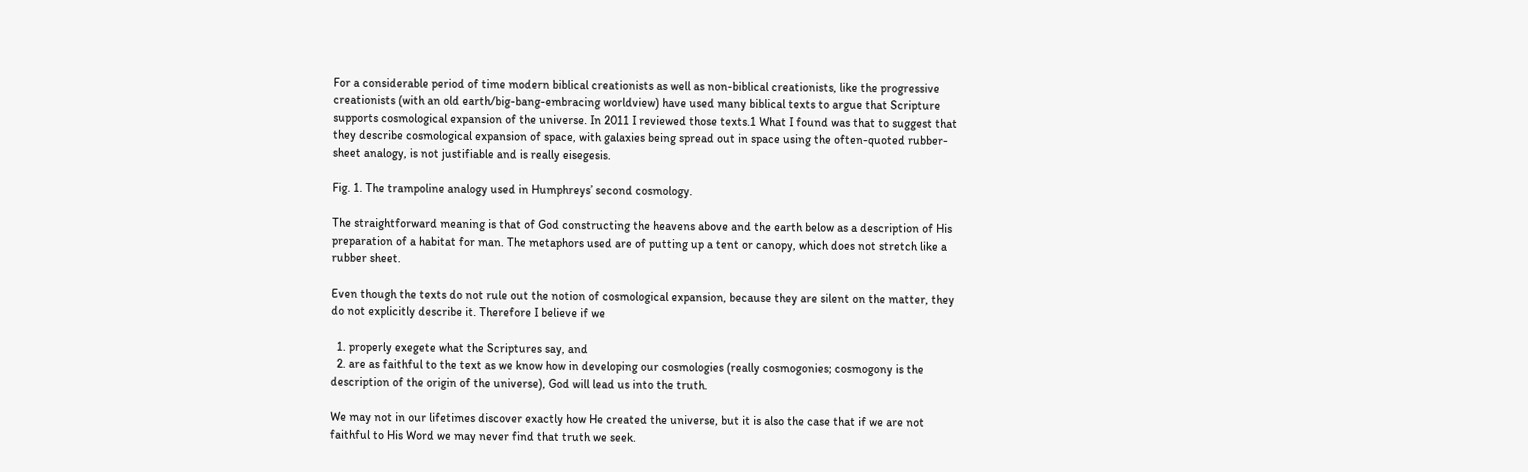For a considerable period of time modern biblical creationists as well as non-biblical creationists, like the progressive creationists (with an old earth/big-bang-embracing worldview) have used many biblical texts to argue that Scripture supports cosmological expansion of the universe. In 2011 I reviewed those texts.1 What I found was that to suggest that they describe cosmological expansion of space, with galaxies being spread out in space using the often-quoted rubber-sheet analogy, is not justifiable and is really eisegesis.

Fig. 1. The trampoline analogy used in Humphreys’ second cosmology.

The straightforward meaning is that of God constructing the heavens above and the earth below as a description of His preparation of a habitat for man. The metaphors used are of putting up a tent or canopy, which does not stretch like a rubber sheet.

Even though the texts do not rule out the notion of cosmological expansion, because they are silent on the matter, they do not explicitly describe it. Therefore I believe if we

  1. properly exegete what the Scriptures say, and
  2. are as faithful to the text as we know how in developing our cosmologies (really cosmogonies; cosmogony is the description of the origin of the universe), God will lead us into the truth.

We may not in our lifetimes discover exactly how He created the universe, but it is also the case that if we are not faithful to His Word we may never find that truth we seek.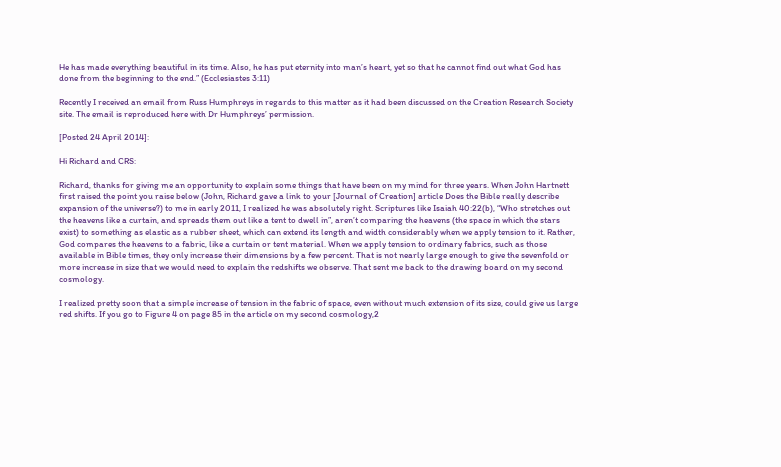He has made everything beautiful in its time. Also, he has put eternity into man’s heart, yet so that he cannot find out what God has done from the beginning to the end.” (Ecclesiastes 3:11)

Recently I received an email from Russ Humphreys in regards to this matter as it had been discussed on the Creation Research Society site. The email is reproduced here with Dr Humphreys’ permission.

[Posted 24 April 2014]:

Hi Richard and CRS:

Richard, thanks for giving me an opportunity to explain some things that have been on my mind for three years. When John Hartnett first raised the point you raise below (John, Richard gave a link to your [Journal of Creation] article Does the Bible really describe expansion of the universe?) to me in early 2011, I realized he was absolutely right. Scriptures like Isaiah 40:22(b), “Who stretches out the heavens like a curtain, and spreads them out like a tent to dwell in”, aren’t comparing the heavens (the space in which the stars exist) to something as elastic as a rubber sheet, which can extend its length and width considerably when we apply tension to it. Rather, God compares the heavens to a fabric, like a curtain or tent material. When we apply tension to ordinary fabrics, such as those available in Bible times, they only increase their dimensions by a few percent. That is not nearly large enough to give the sevenfold or more increase in size that we would need to explain the redshifts we observe. That sent me back to the drawing board on my second cosmology.

I realized pretty soon that a simple increase of tension in the fabric of space, even without much extension of its size, could give us large red shifts. If you go to Figure 4 on page 85 in the article on my second cosmology,2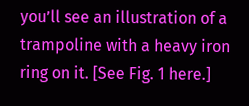you’ll see an illustration of a trampoline with a heavy iron ring on it. [See Fig. 1 here.]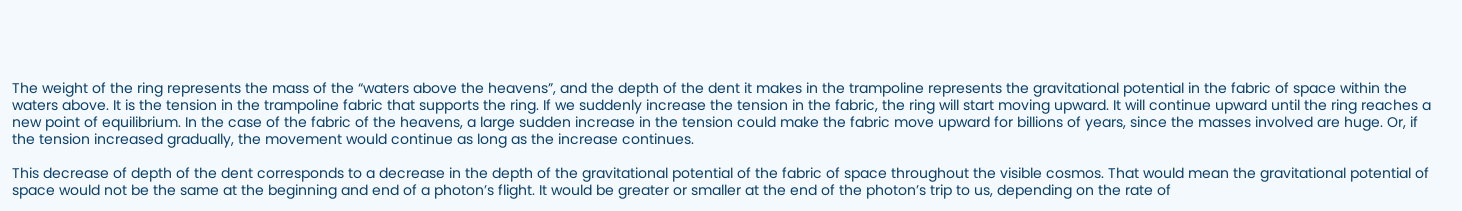The weight of the ring represents the mass of the “waters above the heavens”, and the depth of the dent it makes in the trampoline represents the gravitational potential in the fabric of space within the waters above. It is the tension in the trampoline fabric that supports the ring. If we suddenly increase the tension in the fabric, the ring will start moving upward. It will continue upward until the ring reaches a new point of equilibrium. In the case of the fabric of the heavens, a large sudden increase in the tension could make the fabric move upward for billions of years, since the masses involved are huge. Or, if the tension increased gradually, the movement would continue as long as the increase continues.

This decrease of depth of the dent corresponds to a decrease in the depth of the gravitational potential of the fabric of space throughout the visible cosmos. That would mean the gravitational potential of space would not be the same at the beginning and end of a photon’s flight. It would be greater or smaller at the end of the photon’s trip to us, depending on the rate of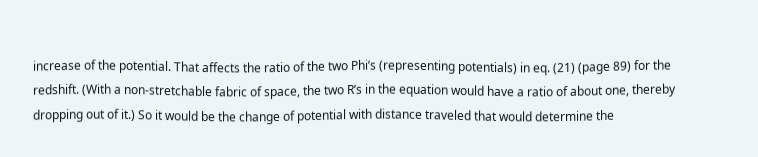increase of the potential. That affects the ratio of the two Phi’s (representing potentials) in eq. (21) (page 89) for the redshift. (With a non-stretchable fabric of space, the two R’s in the equation would have a ratio of about one, thereby dropping out of it.) So it would be the change of potential with distance traveled that would determine the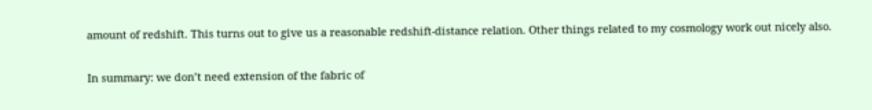amount of redshift. This turns out to give us a reasonable redshift-distance relation. Other things related to my cosmology work out nicely also.

In summary: we don’t need extension of the fabric of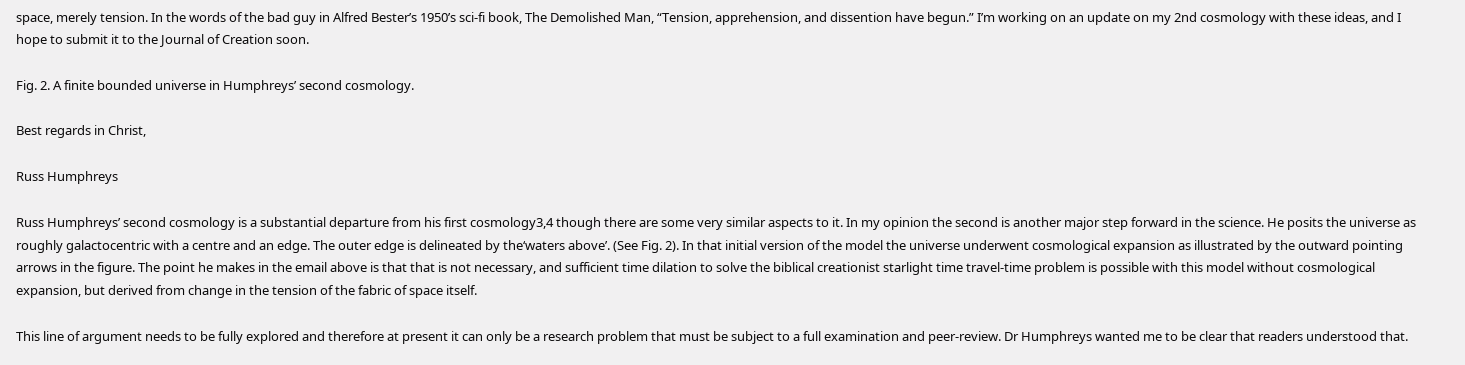space, merely tension. In the words of the bad guy in Alfred Bester’s 1950’s sci-fi book, The Demolished Man, “Tension, apprehension, and dissention have begun.” I’m working on an update on my 2nd cosmology with these ideas, and I hope to submit it to the Journal of Creation soon.

Fig. 2. A finite bounded universe in Humphreys’ second cosmology.

Best regards in Christ,

Russ Humphreys

Russ Humphreys’ second cosmology is a substantial departure from his first cosmology3,4 though there are some very similar aspects to it. In my opinion the second is another major step forward in the science. He posits the universe as roughly galactocentric with a centre and an edge. The outer edge is delineated by the‘waters above’. (See Fig. 2). In that initial version of the model the universe underwent cosmological expansion as illustrated by the outward pointing arrows in the figure. The point he makes in the email above is that that is not necessary, and sufficient time dilation to solve the biblical creationist starlight time travel-time problem is possible with this model without cosmological expansion, but derived from change in the tension of the fabric of space itself.

This line of argument needs to be fully explored and therefore at present it can only be a research problem that must be subject to a full examination and peer-review. Dr Humphreys wanted me to be clear that readers understood that.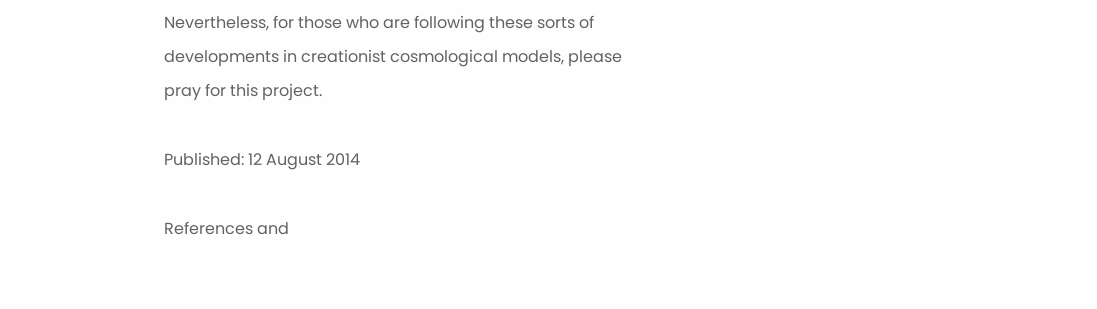Nevertheless, for those who are following these sorts of developments in creationist cosmological models, please pray for this project.

Published: 12 August 2014

References and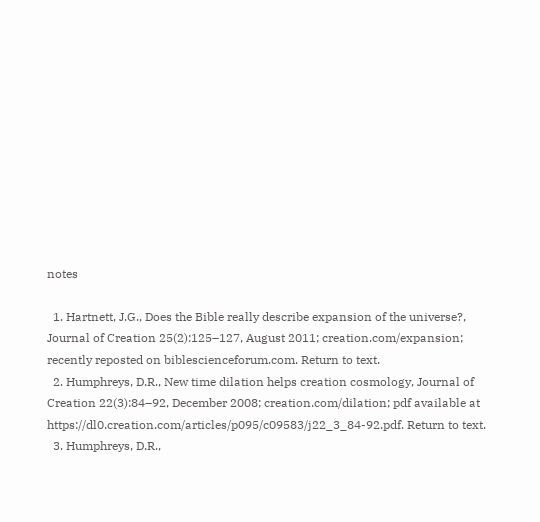notes

  1. Hartnett, J.G., Does the Bible really describe expansion of the universe?, Journal of Creation 25(2):125–127, August 2011; creation.com/expansion; recently reposted on biblescienceforum.com. Return to text.
  2. Humphreys, D.R., New time dilation helps creation cosmology, Journal of Creation 22(3):84–92, December 2008; creation.com/dilation; pdf available at https://dl0.creation.com/articles/p095/c09583/j22_3_84-92.pdf. Return to text.
  3. Humphreys, D.R.,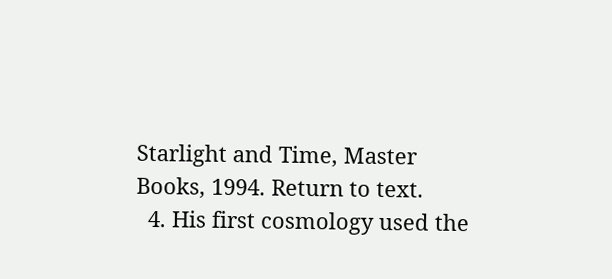Starlight and Time, Master Books, 1994. Return to text.
  4. His first cosmology used the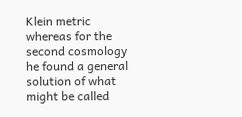Klein metric whereas for the second cosmology he found a general solution of what might be called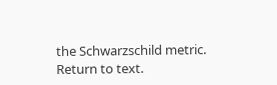the Schwarzschild metric. Return to text.